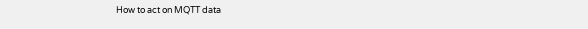How to act on MQTT data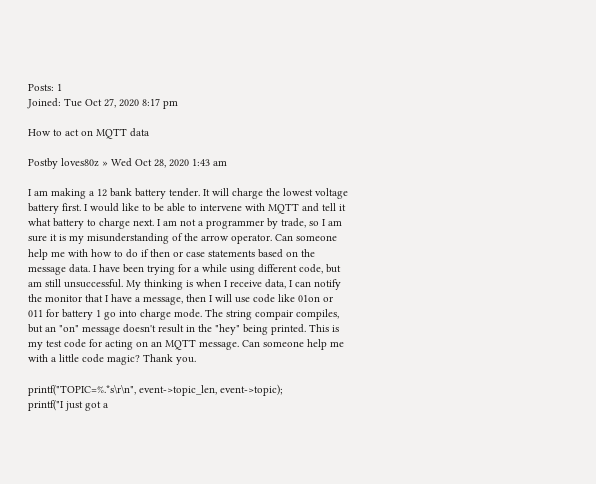Posts: 1
Joined: Tue Oct 27, 2020 8:17 pm

How to act on MQTT data

Postby loves80z » Wed Oct 28, 2020 1:43 am

I am making a 12 bank battery tender. It will charge the lowest voltage battery first. I would like to be able to intervene with MQTT and tell it what battery to charge next. I am not a programmer by trade, so I am sure it is my misunderstanding of the arrow operator. Can someone help me with how to do if then or case statements based on the message data. I have been trying for a while using different code, but am still unsuccessful. My thinking is when I receive data, I can notify the monitor that I have a message, then I will use code like 01on or 011 for battery 1 go into charge mode. The string compair compiles, but an "on" message doesn't result in the "hey" being printed. This is my test code for acting on an MQTT message. Can someone help me with a little code magic? Thank you.

printf("TOPIC=%.*s\r\n", event->topic_len, event->topic);
printf("I just got a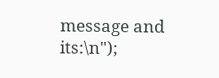message and its:\n");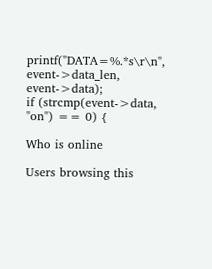printf("DATA=%.*s\r\n", event->data_len, event->data);
if (strcmp(event->data, "on") == 0) {

Who is online

Users browsing this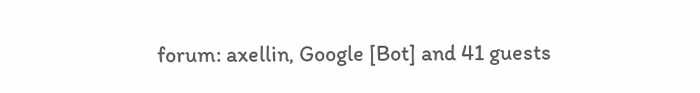forum: axellin, Google [Bot] and 41 guests